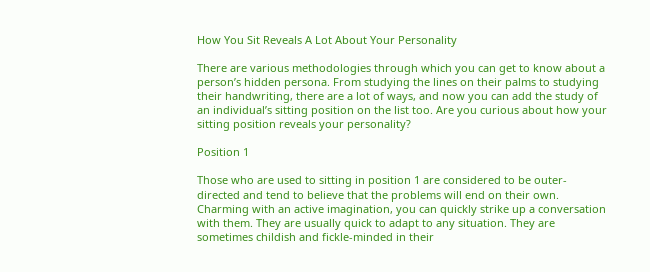How You Sit Reveals A Lot About Your Personality

There are various methodologies through which you can get to know about a person’s hidden persona. From studying the lines on their palms to studying their handwriting, there are a lot of ways, and now you can add the study of an individual’s sitting position on the list too. Are you curious about how your sitting position reveals your personality?

Position 1

Those who are used to sitting in position 1 are considered to be outer-directed and tend to believe that the problems will end on their own. Charming with an active imagination, you can quickly strike up a conversation with them. They are usually quick to adapt to any situation. They are sometimes childish and fickle-minded in their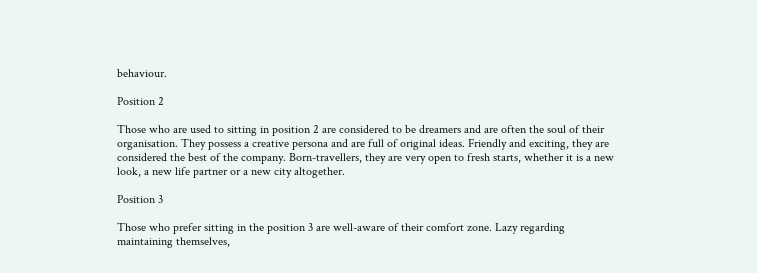behaviour.

Position 2

Those who are used to sitting in position 2 are considered to be dreamers and are often the soul of their organisation. They possess a creative persona and are full of original ideas. Friendly and exciting, they are considered the best of the company. Born-travellers, they are very open to fresh starts, whether it is a new look, a new life partner or a new city altogether.

Position 3

Those who prefer sitting in the position 3 are well-aware of their comfort zone. Lazy regarding maintaining themselves,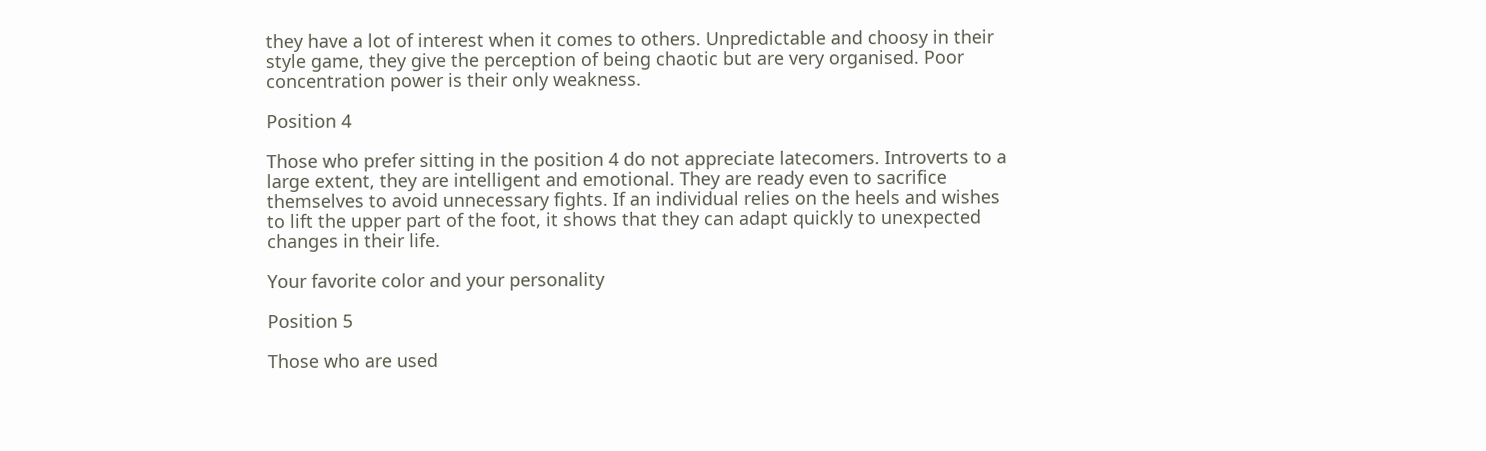they have a lot of interest when it comes to others. Unpredictable and choosy in their style game, they give the perception of being chaotic but are very organised. Poor concentration power is their only weakness.

Position 4

Those who prefer sitting in the position 4 do not appreciate latecomers. Introverts to a large extent, they are intelligent and emotional. They are ready even to sacrifice themselves to avoid unnecessary fights. If an individual relies on the heels and wishes to lift the upper part of the foot, it shows that they can adapt quickly to unexpected changes in their life.

Your favorite color and your personality

Position 5

Those who are used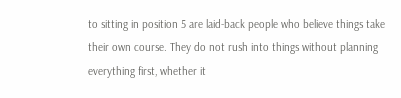to sitting in position 5 are laid-back people who believe things take their own course. They do not rush into things without planning everything first, whether it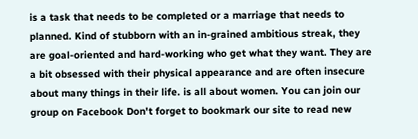is a task that needs to be completed or a marriage that needs to planned. Kind of stubborn with an in-grained ambitious streak, they are goal-oriented and hard-working who get what they want. They are a bit obsessed with their physical appearance and are often insecure about many things in their life. is all about women. You can join our group on Facebook Don't forget to bookmark our site to read new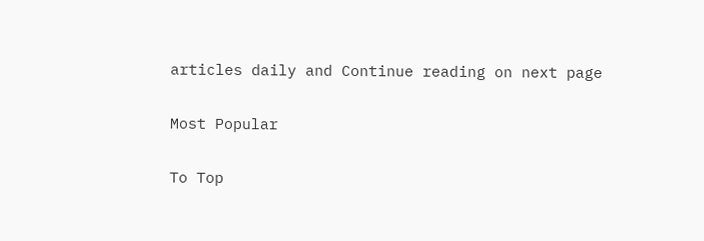articles daily and Continue reading on next page

Most Popular

To Top